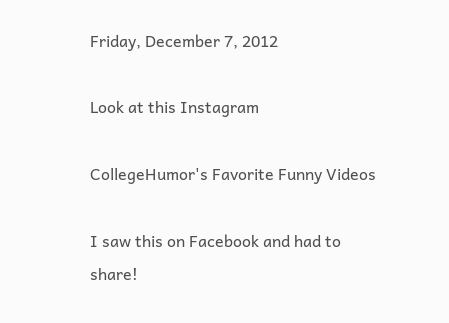Friday, December 7, 2012

Look at this Instagram

CollegeHumor's Favorite Funny Videos

I saw this on Facebook and had to share!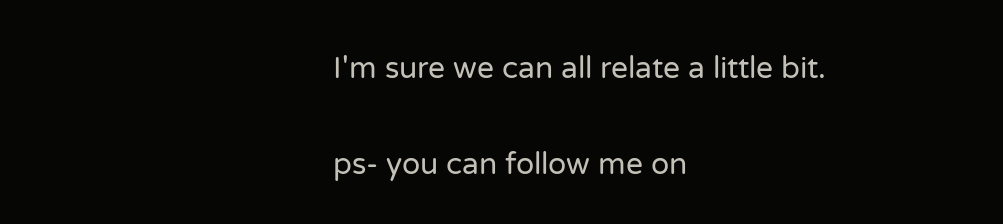I'm sure we can all relate a little bit.

ps- you can follow me on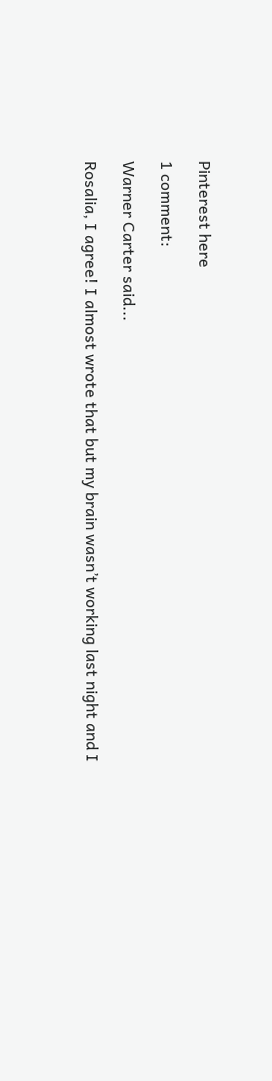Pinterest here

1 comment:

Warner Carter said...

Rosalia, I agree! I almost wrote that but my brain wasn’t working last night and I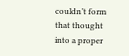couldn’t form that thought into a proper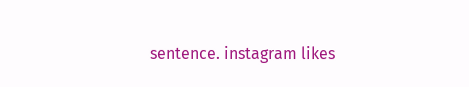sentence. instagram likes